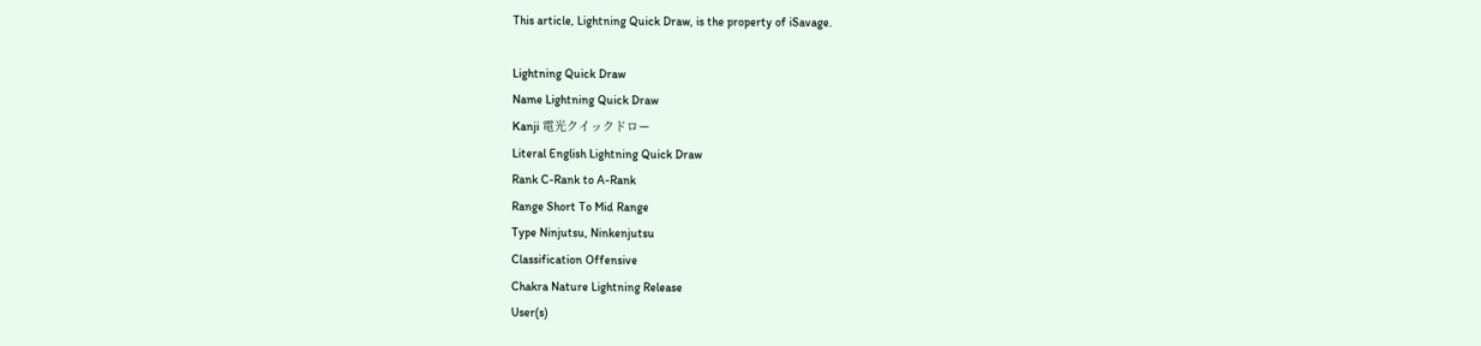This article, Lightning Quick Draw, is the property of iSavage.

Lightning Quick Draw
Name Lightning Quick Draw
Kanji 電光クイックドロー
Literal English Lightning Quick Draw
Rank C-Rank to A-Rank
Range Short To Mid Range
Type Ninjutsu, Ninkenjutsu
Classification Offensive
Chakra Nature Lightning Release
User(s)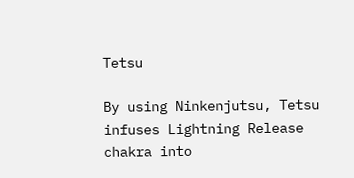Tetsu

By using Ninkenjutsu, Tetsu infuses Lightning Release chakra into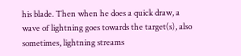his blade. Then when he does a quick draw, a wave of lightning goes towards the target(s), also sometimes, lightning streams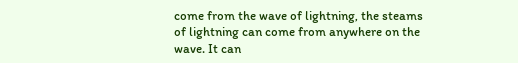come from the wave of lightning, the steams of lightning can come from anywhere on the wave. It can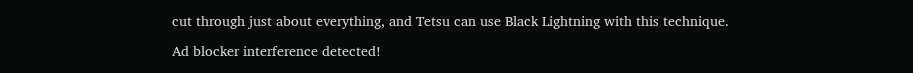cut through just about everything, and Tetsu can use Black Lightning with this technique.

Ad blocker interference detected!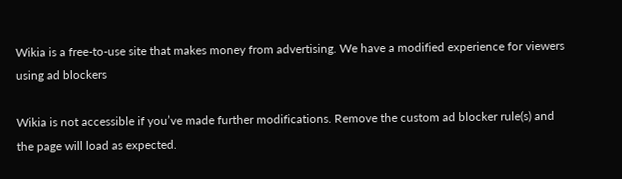Wikia is a free-to-use site that makes money from advertising. We have a modified experience for viewers using ad blockers

Wikia is not accessible if you’ve made further modifications. Remove the custom ad blocker rule(s) and the page will load as expected.